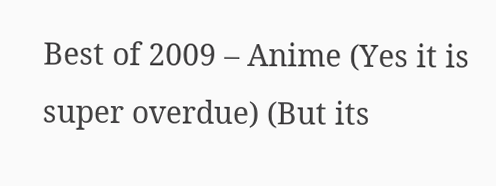Best of 2009 – Anime (Yes it is super overdue) (But its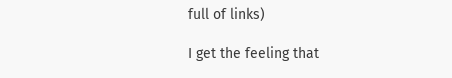full of links)

I get the feeling that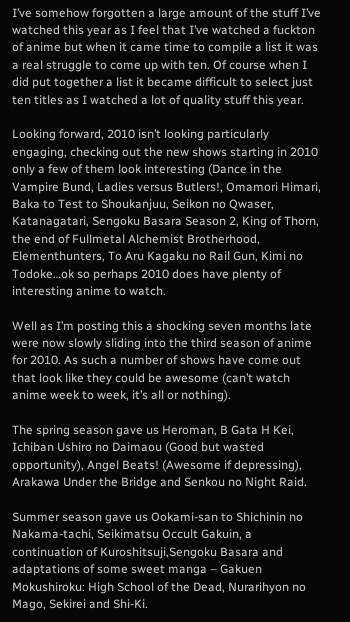I’ve somehow forgotten a large amount of the stuff I’ve watched this year as I feel that I’ve watched a fuckton of anime but when it came time to compile a list it was a real struggle to come up with ten. Of course when I did put together a list it became difficult to select just ten titles as I watched a lot of quality stuff this year.

Looking forward, 2010 isn’t looking particularly engaging, checking out the new shows starting in 2010 only a few of them look interesting (Dance in the Vampire Bund, Ladies versus Butlers!, Omamori Himari, Baka to Test to Shoukanjuu, Seikon no Qwaser, Katanagatari, Sengoku Basara Season 2, King of Thorn, the end of Fullmetal Alchemist Brotherhood, Elementhunters, To Aru Kagaku no Rail Gun, Kimi no Todoke…ok so perhaps 2010 does have plenty of interesting anime to watch.

Well as I’m posting this a shocking seven months late were now slowly sliding into the third season of anime for 2010. As such a number of shows have come out that look like they could be awesome (can’t watch anime week to week, it’s all or nothing).

The spring season gave us Heroman, B Gata H Kei, Ichiban Ushiro no Daimaou (Good but wasted opportunity), Angel Beats! (Awesome if depressing), Arakawa Under the Bridge and Senkou no Night Raid.

Summer season gave us Ookami-san to Shichinin no Nakama-tachi, Seikimatsu Occult Gakuin, a continuation of Kuroshitsuji,Sengoku Basara and adaptations of some sweet manga – Gakuen Mokushiroku: High School of the Dead, Nurarihyon no Mago, Sekirei and Shi-Ki.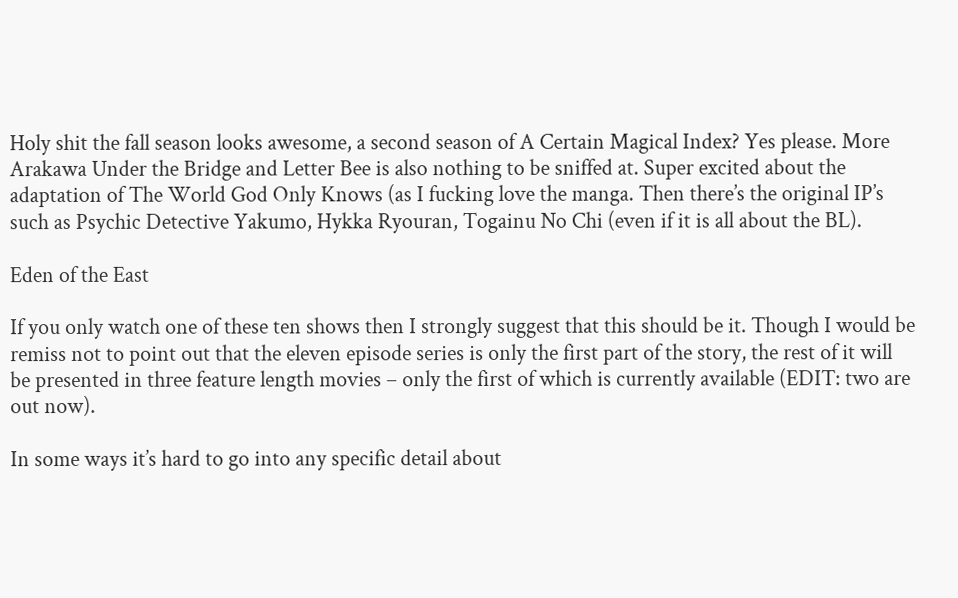Holy shit the fall season looks awesome, a second season of A Certain Magical Index? Yes please. More Arakawa Under the Bridge and Letter Bee is also nothing to be sniffed at. Super excited about the adaptation of The World God Only Knows (as I fucking love the manga. Then there’s the original IP’s such as Psychic Detective Yakumo, Hykka Ryouran, Togainu No Chi (even if it is all about the BL).

Eden of the East

If you only watch one of these ten shows then I strongly suggest that this should be it. Though I would be remiss not to point out that the eleven episode series is only the first part of the story, the rest of it will be presented in three feature length movies – only the first of which is currently available (EDIT: two are out now).

In some ways it’s hard to go into any specific detail about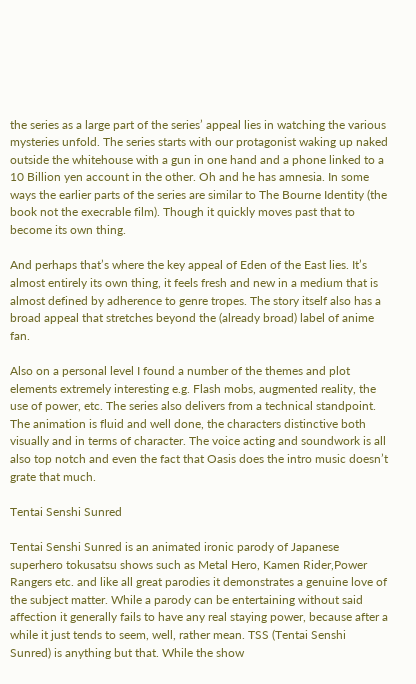the series as a large part of the series’ appeal lies in watching the various mysteries unfold. The series starts with our protagonist waking up naked outside the whitehouse with a gun in one hand and a phone linked to a 10 Billion yen account in the other. Oh and he has amnesia. In some ways the earlier parts of the series are similar to The Bourne Identity (the book not the execrable film). Though it quickly moves past that to become its own thing.

And perhaps that’s where the key appeal of Eden of the East lies. It’s almost entirely its own thing, it feels fresh and new in a medium that is almost defined by adherence to genre tropes. The story itself also has a broad appeal that stretches beyond the (already broad) label of anime fan.

Also on a personal level I found a number of the themes and plot elements extremely interesting e.g. Flash mobs, augmented reality, the use of power, etc. The series also delivers from a technical standpoint. The animation is fluid and well done, the characters distinctive both visually and in terms of character. The voice acting and soundwork is all also top notch and even the fact that Oasis does the intro music doesn’t grate that much.

Tentai Senshi Sunred

Tentai Senshi Sunred is an animated ironic parody of Japanese superhero tokusatsu shows such as Metal Hero, Kamen Rider,Power Rangers etc. and like all great parodies it demonstrates a genuine love of the subject matter. While a parody can be entertaining without said affection it generally fails to have any real staying power, because after a while it just tends to seem, well, rather mean. TSS (Tentai Senshi Sunred) is anything but that. While the show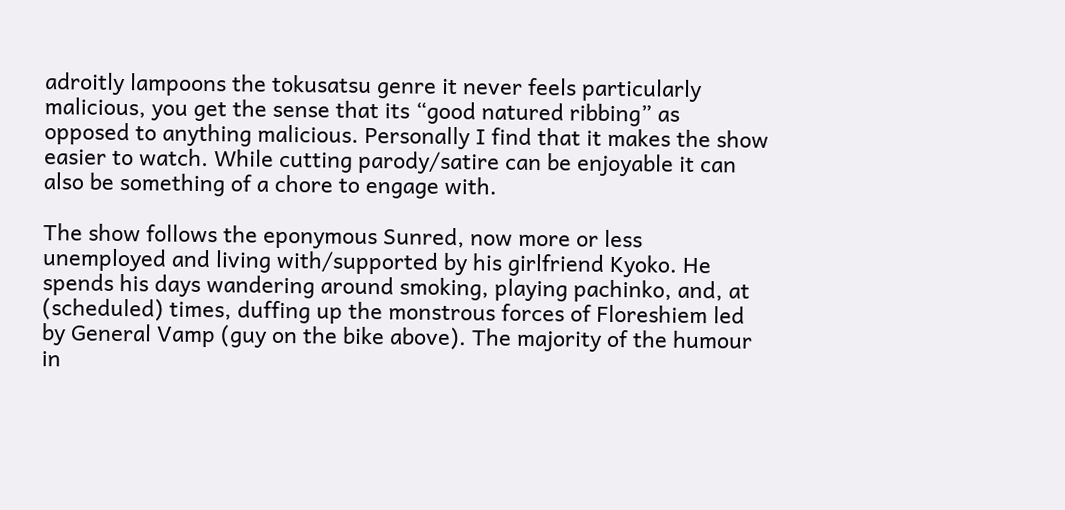adroitly lampoons the tokusatsu genre it never feels particularly malicious, you get the sense that its “good natured ribbing” as opposed to anything malicious. Personally I find that it makes the show easier to watch. While cutting parody/satire can be enjoyable it can also be something of a chore to engage with.

The show follows the eponymous Sunred, now more or less unemployed and living with/supported by his girlfriend Kyoko. He spends his days wandering around smoking, playing pachinko, and, at (scheduled) times, duffing up the monstrous forces of Floreshiem led by General Vamp (guy on the bike above). The majority of the humour in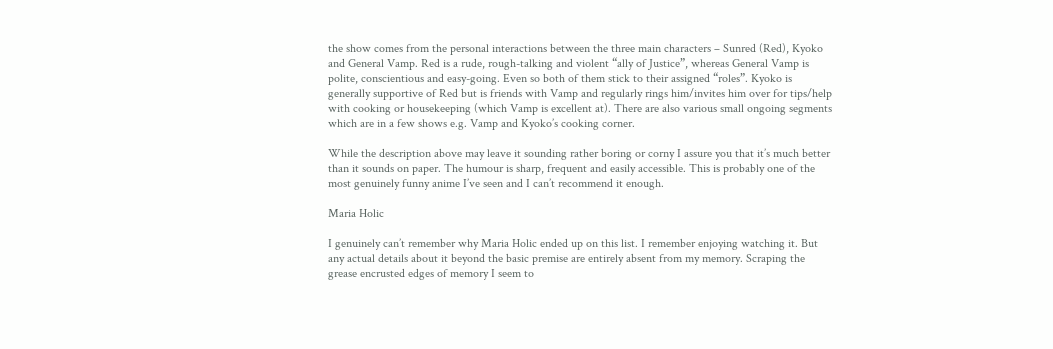the show comes from the personal interactions between the three main characters – Sunred (Red), Kyoko and General Vamp. Red is a rude, rough-talking and violent “ally of Justice”, whereas General Vamp is polite, conscientious and easy-going. Even so both of them stick to their assigned “roles”. Kyoko is generally supportive of Red but is friends with Vamp and regularly rings him/invites him over for tips/help with cooking or housekeeping (which Vamp is excellent at). There are also various small ongoing segments which are in a few shows e.g. Vamp and Kyoko’s cooking corner.

While the description above may leave it sounding rather boring or corny I assure you that it’s much better than it sounds on paper. The humour is sharp, frequent and easily accessible. This is probably one of the most genuinely funny anime I’ve seen and I can’t recommend it enough.

Maria Holic

I genuinely can’t remember why Maria Holic ended up on this list. I remember enjoying watching it. But any actual details about it beyond the basic premise are entirely absent from my memory. Scraping the grease encrusted edges of memory I seem to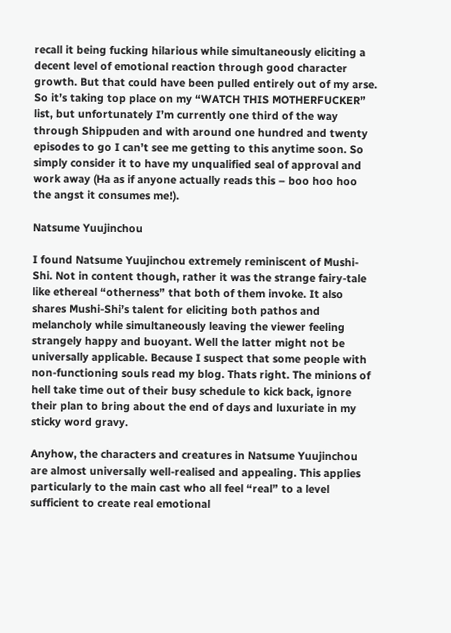recall it being fucking hilarious while simultaneously eliciting a decent level of emotional reaction through good character growth. But that could have been pulled entirely out of my arse. So it’s taking top place on my “WATCH THIS MOTHERFUCKER” list, but unfortunately I’m currently one third of the way through Shippuden and with around one hundred and twenty episodes to go I can’t see me getting to this anytime soon. So simply consider it to have my unqualified seal of approval and work away (Ha as if anyone actually reads this – boo hoo hoo the angst it consumes me!).

Natsume Yuujinchou

I found Natsume Yuujinchou extremely reminiscent of Mushi-Shi. Not in content though, rather it was the strange fairy-tale like ethereal “otherness” that both of them invoke. It also shares Mushi-Shi’s talent for eliciting both pathos and melancholy while simultaneously leaving the viewer feeling strangely happy and buoyant. Well the latter might not be universally applicable. Because I suspect that some people with non-functioning souls read my blog. Thats right. The minions of hell take time out of their busy schedule to kick back, ignore their plan to bring about the end of days and luxuriate in my sticky word gravy.

Anyhow, the characters and creatures in Natsume Yuujinchou are almost universally well-realised and appealing. This applies particularly to the main cast who all feel “real” to a level sufficient to create real emotional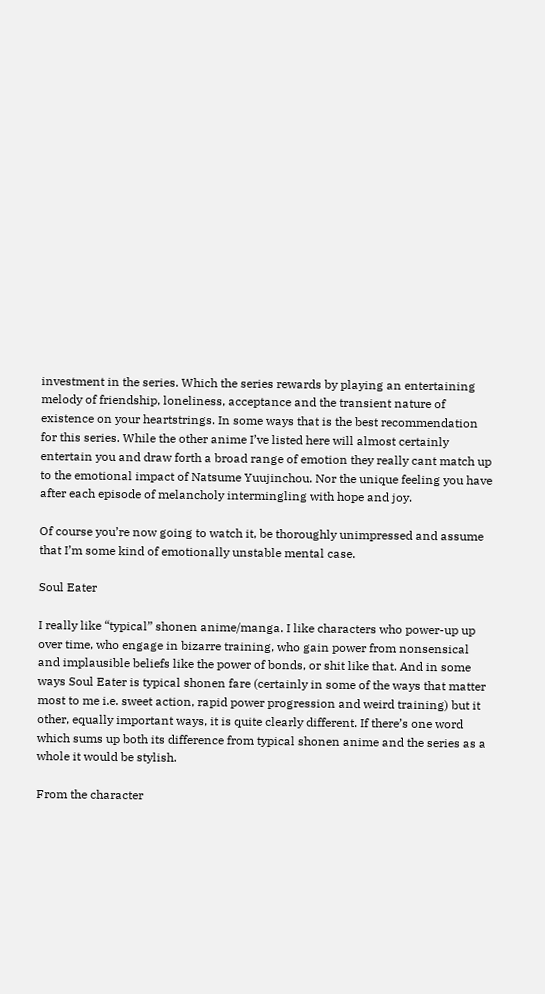investment in the series. Which the series rewards by playing an entertaining melody of friendship, loneliness, acceptance and the transient nature of existence on your heartstrings. In some ways that is the best recommendation for this series. While the other anime I’ve listed here will almost certainly entertain you and draw forth a broad range of emotion they really cant match up to the emotional impact of Natsume Yuujinchou. Nor the unique feeling you have after each episode of melancholy intermingling with hope and joy.

Of course you’re now going to watch it, be thoroughly unimpressed and assume that I’m some kind of emotionally unstable mental case.

Soul Eater

I really like “typical” shonen anime/manga. I like characters who power-up up over time, who engage in bizarre training, who gain power from nonsensical and implausible beliefs like the power of bonds, or shit like that. And in some ways Soul Eater is typical shonen fare (certainly in some of the ways that matter most to me i.e. sweet action, rapid power progression and weird training) but it other, equally important ways, it is quite clearly different. If there’s one word which sums up both its difference from typical shonen anime and the series as a whole it would be stylish.

From the character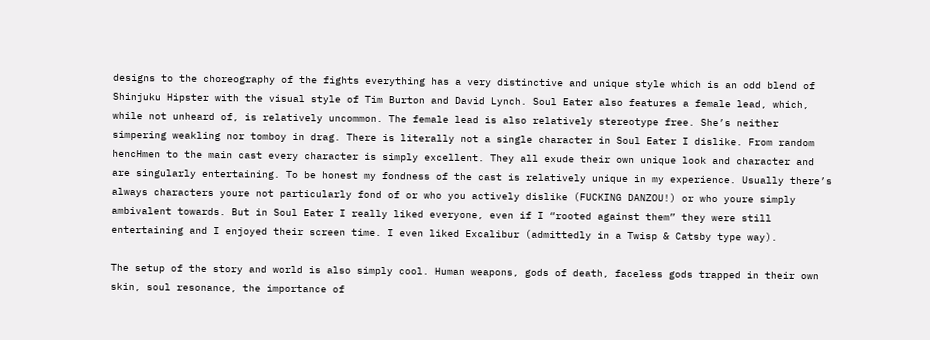designs to the choreography of the fights everything has a very distinctive and unique style which is an odd blend of Shinjuku Hipster with the visual style of Tim Burton and David Lynch. Soul Eater also features a female lead, which, while not unheard of, is relatively uncommon. The female lead is also relatively stereotype free. She’s neither simpering weakling nor tomboy in drag. There is literally not a single character in Soul Eater I dislike. From random hencHmen to the main cast every character is simply excellent. They all exude their own unique look and character and are singularly entertaining. To be honest my fondness of the cast is relatively unique in my experience. Usually there’s always characters youre not particularly fond of or who you actively dislike (FUCKING DANZOU!) or who youre simply ambivalent towards. But in Soul Eater I really liked everyone, even if I “rooted against them” they were still entertaining and I enjoyed their screen time. I even liked Excalibur (admittedly in a Twisp & Catsby type way).

The setup of the story and world is also simply cool. Human weapons, gods of death, faceless gods trapped in their own skin, soul resonance, the importance of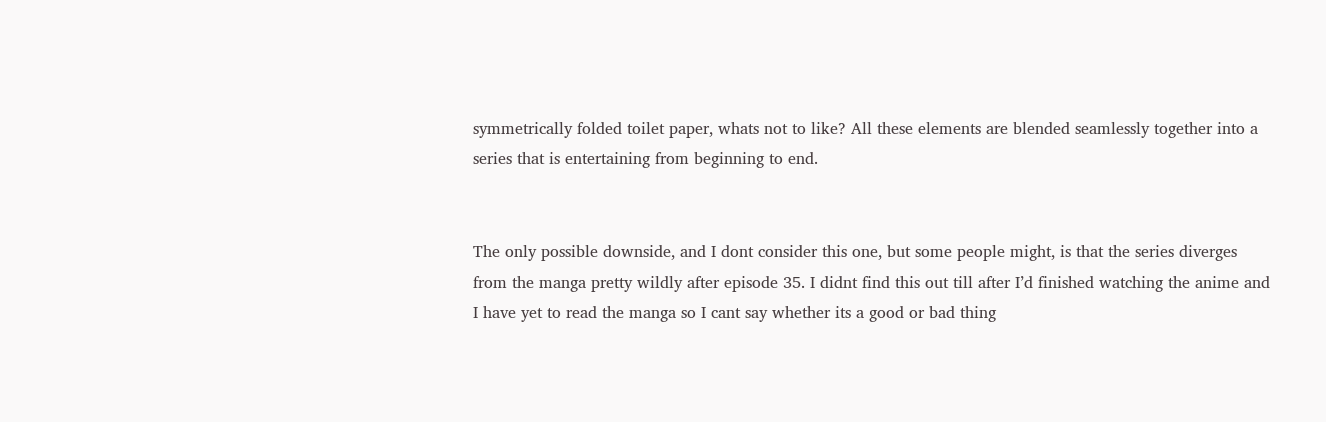symmetrically folded toilet paper, whats not to like? All these elements are blended seamlessly together into a series that is entertaining from beginning to end.


The only possible downside, and I dont consider this one, but some people might, is that the series diverges from the manga pretty wildly after episode 35. I didnt find this out till after I’d finished watching the anime and I have yet to read the manga so I cant say whether its a good or bad thing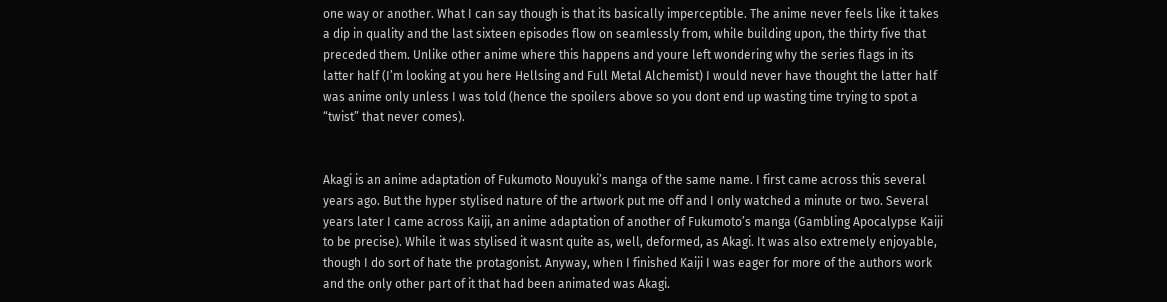one way or another. What I can say though is that its basically imperceptible. The anime never feels like it takes a dip in quality and the last sixteen episodes flow on seamlessly from, while building upon, the thirty five that preceded them. Unlike other anime where this happens and youre left wondering why the series flags in its latter half (I’m looking at you here Hellsing and Full Metal Alchemist) I would never have thought the latter half was anime only unless I was told (hence the spoilers above so you dont end up wasting time trying to spot a “twist” that never comes).


Akagi is an anime adaptation of Fukumoto Nouyuki’s manga of the same name. I first came across this several years ago. But the hyper stylised nature of the artwork put me off and I only watched a minute or two. Several years later I came across Kaiji, an anime adaptation of another of Fukumoto’s manga (Gambling Apocalypse Kaiji to be precise). While it was stylised it wasnt quite as, well, deformed, as Akagi. It was also extremely enjoyable, though I do sort of hate the protagonist. Anyway, when I finished Kaiji I was eager for more of the authors work and the only other part of it that had been animated was Akagi.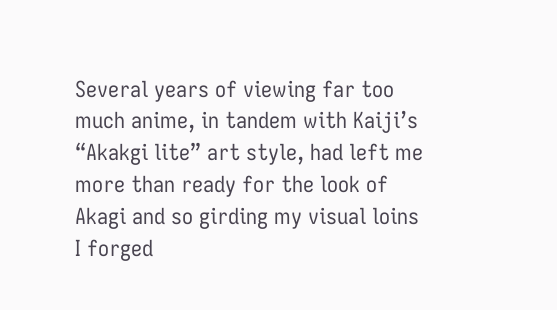Several years of viewing far too much anime, in tandem with Kaiji’s “Akakgi lite” art style, had left me more than ready for the look of Akagi and so girding my visual loins I forged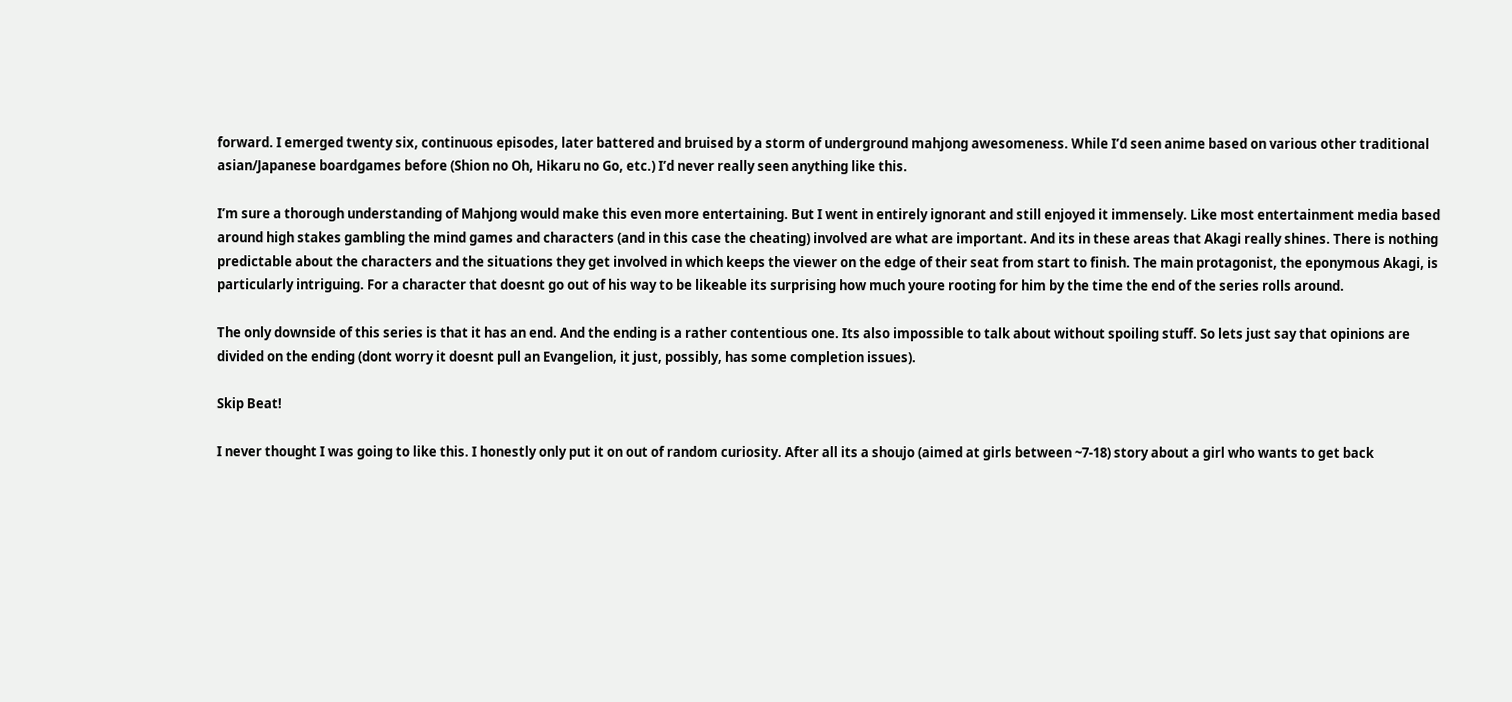forward. I emerged twenty six, continuous episodes, later battered and bruised by a storm of underground mahjong awesomeness. While I’d seen anime based on various other traditional asian/Japanese boardgames before (Shion no Oh, Hikaru no Go, etc.) I’d never really seen anything like this.

I’m sure a thorough understanding of Mahjong would make this even more entertaining. But I went in entirely ignorant and still enjoyed it immensely. Like most entertainment media based around high stakes gambling the mind games and characters (and in this case the cheating) involved are what are important. And its in these areas that Akagi really shines. There is nothing predictable about the characters and the situations they get involved in which keeps the viewer on the edge of their seat from start to finish. The main protagonist, the eponymous Akagi, is particularly intriguing. For a character that doesnt go out of his way to be likeable its surprising how much youre rooting for him by the time the end of the series rolls around.

The only downside of this series is that it has an end. And the ending is a rather contentious one. Its also impossible to talk about without spoiling stuff. So lets just say that opinions are divided on the ending (dont worry it doesnt pull an Evangelion, it just, possibly, has some completion issues).

Skip Beat!

I never thought I was going to like this. I honestly only put it on out of random curiosity. After all its a shoujo (aimed at girls between ~7-18) story about a girl who wants to get back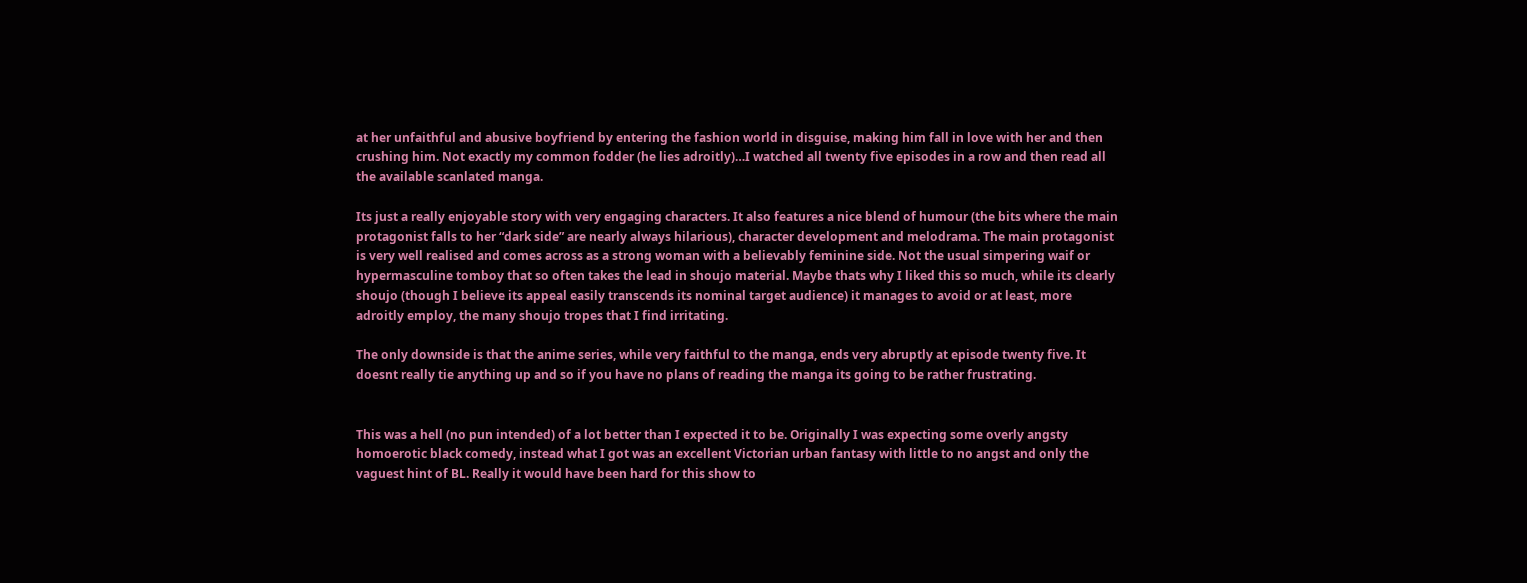at her unfaithful and abusive boyfriend by entering the fashion world in disguise, making him fall in love with her and then crushing him. Not exactly my common fodder (he lies adroitly)…I watched all twenty five episodes in a row and then read all the available scanlated manga.

Its just a really enjoyable story with very engaging characters. It also features a nice blend of humour (the bits where the main protagonist falls to her “dark side” are nearly always hilarious), character development and melodrama. The main protagonist is very well realised and comes across as a strong woman with a believably feminine side. Not the usual simpering waif or hypermasculine tomboy that so often takes the lead in shoujo material. Maybe thats why I liked this so much, while its clearly shoujo (though I believe its appeal easily transcends its nominal target audience) it manages to avoid or at least, more adroitly employ, the many shoujo tropes that I find irritating.

The only downside is that the anime series, while very faithful to the manga, ends very abruptly at episode twenty five. It doesnt really tie anything up and so if you have no plans of reading the manga its going to be rather frustrating.


This was a hell (no pun intended) of a lot better than I expected it to be. Originally I was expecting some overly angsty homoerotic black comedy, instead what I got was an excellent Victorian urban fantasy with little to no angst and only the vaguest hint of BL. Really it would have been hard for this show to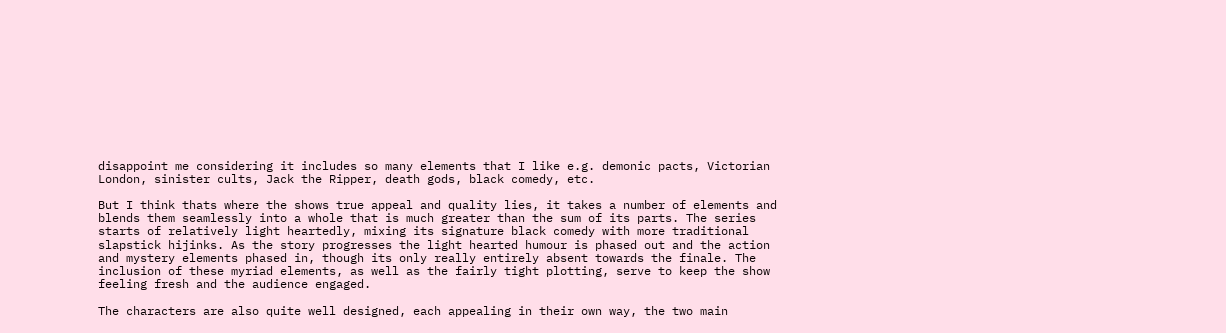disappoint me considering it includes so many elements that I like e.g. demonic pacts, Victorian London, sinister cults, Jack the Ripper, death gods, black comedy, etc.

But I think thats where the shows true appeal and quality lies, it takes a number of elements and blends them seamlessly into a whole that is much greater than the sum of its parts. The series starts of relatively light heartedly, mixing its signature black comedy with more traditional slapstick hijinks. As the story progresses the light hearted humour is phased out and the action and mystery elements phased in, though its only really entirely absent towards the finale. The inclusion of these myriad elements, as well as the fairly tight plotting, serve to keep the show feeling fresh and the audience engaged.

The characters are also quite well designed, each appealing in their own way, the two main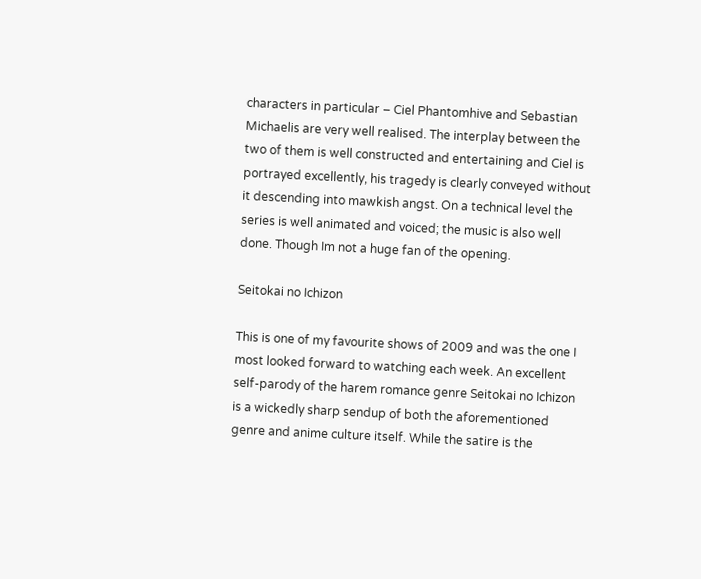characters in particular – Ciel Phantomhive and Sebastian Michaelis are very well realised. The interplay between the two of them is well constructed and entertaining and Ciel is portrayed excellently, his tragedy is clearly conveyed without it descending into mawkish angst. On a technical level the series is well animated and voiced; the music is also well done. Though Im not a huge fan of the opening.

Seitokai no Ichizon

This is one of my favourite shows of 2009 and was the one I most looked forward to watching each week. An excellent self-parody of the harem romance genre Seitokai no Ichizon is a wickedly sharp sendup of both the aforementioned genre and anime culture itself. While the satire is the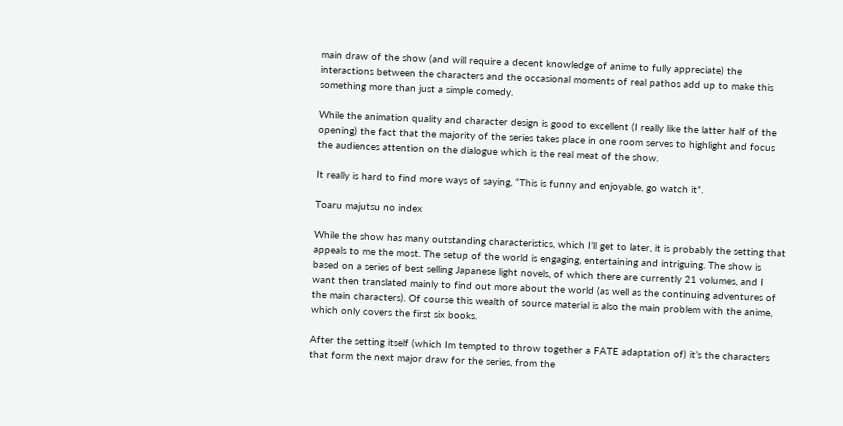main draw of the show (and will require a decent knowledge of anime to fully appreciate) the interactions between the characters and the occasional moments of real pathos add up to make this something more than just a simple comedy.

While the animation quality and character design is good to excellent (I really like the latter half of the opening) the fact that the majority of the series takes place in one room serves to highlight and focus the audiences attention on the dialogue which is the real meat of the show.

It really is hard to find more ways of saying, “This is funny and enjoyable, go watch it”.

Toaru majutsu no index

While the show has many outstanding characteristics, which I’ll get to later, it is probably the setting that appeals to me the most. The setup of the world is engaging, entertaining and intriguing. The show is based on a series of best selling Japanese light novels, of which there are currently 21 volumes, and I want then translated mainly to find out more about the world (as well as the continuing adventures of the main characters). Of course this wealth of source material is also the main problem with the anime, which only covers the first six books.

After the setting itself (which Im tempted to throw together a FATE adaptation of) it’s the characters that form the next major draw for the series, from the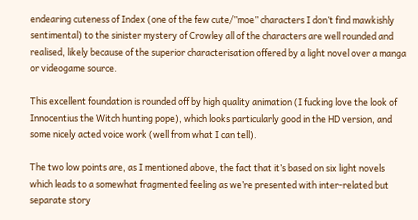endearing cuteness of Index (one of the few cute/”moe” characters I don’t find mawkishly sentimental) to the sinister mystery of Crowley all of the characters are well rounded and realised, likely because of the superior characterisation offered by a light novel over a manga or videogame source.

This excellent foundation is rounded off by high quality animation (I fucking love the look of Innocentius the Witch hunting pope), which looks particularly good in the HD version, and some nicely acted voice work (well from what I can tell).

The two low points are, as I mentioned above, the fact that it’s based on six light novels which leads to a somewhat fragmented feeling as we’re presented with inter-related but separate story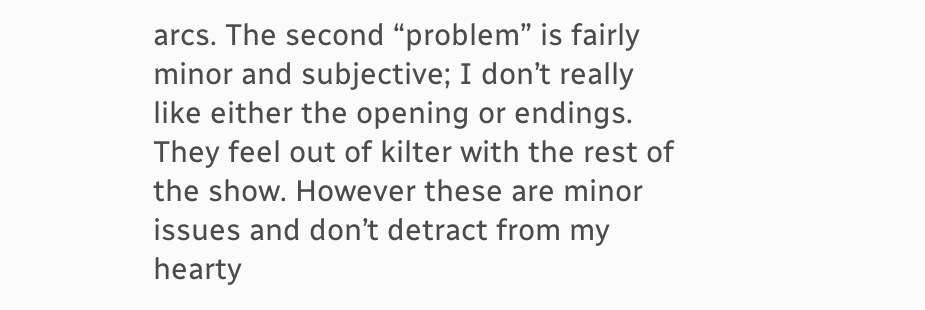arcs. The second “problem” is fairly minor and subjective; I don’t really like either the opening or endings. They feel out of kilter with the rest of the show. However these are minor issues and don’t detract from my hearty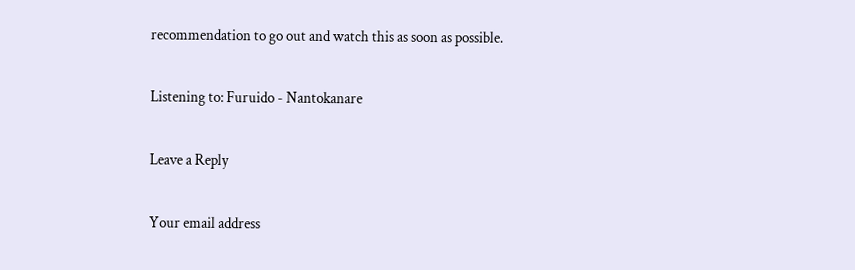recommendation to go out and watch this as soon as possible.

Listening to: Furuido - Nantokanare

Leave a Reply

Your email address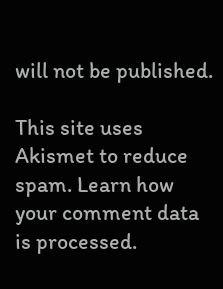will not be published.

This site uses Akismet to reduce spam. Learn how your comment data is processed.